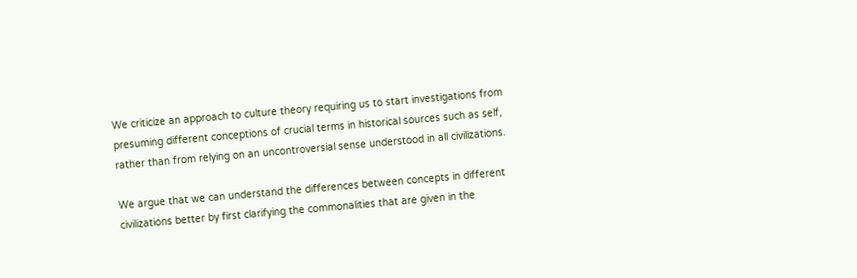We criticize an approach to culture theory requiring us to start investigations from presuming different conceptions of crucial terms in historical sources such as self, rather than from relying on an uncontroversial sense understood in all civilizations.

We argue that we can understand the differences between concepts in different civilizations better by first clarifying the commonalities that are given in the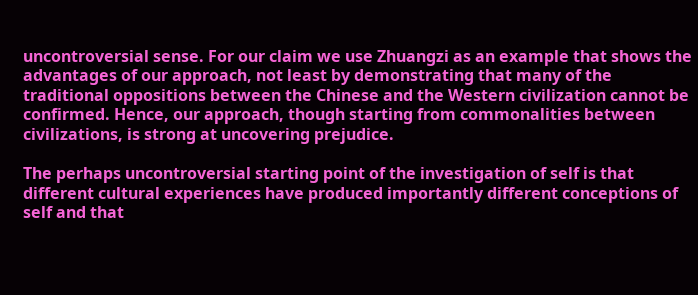uncontroversial sense. For our claim we use Zhuangzi as an example that shows the advantages of our approach, not least by demonstrating that many of the traditional oppositions between the Chinese and the Western civilization cannot be confirmed. Hence, our approach, though starting from commonalities between civilizations, is strong at uncovering prejudice.

The perhaps uncontroversial starting point of the investigation of self is that different cultural experiences have produced importantly different conceptions of self and that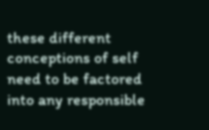these different conceptions of self need to be factored into any responsible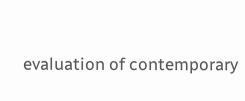evaluation of contemporary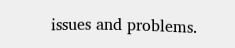issues and problems.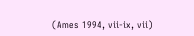(Ames 1994, vii-ix, vii)